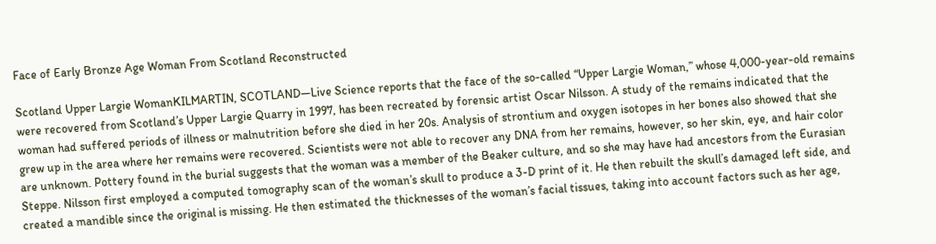Face of Early Bronze Age Woman From Scotland Reconstructed

Scotland Upper Largie WomanKILMARTIN, SCOTLAND—Live Science reports that the face of the so-called “Upper Largie Woman,” whose 4,000-year-old remains were recovered from Scotland’s Upper Largie Quarry in 1997, has been recreated by forensic artist Oscar Nilsson. A study of the remains indicated that the woman had suffered periods of illness or malnutrition before she died in her 20s. Analysis of strontium and oxygen isotopes in her bones also showed that she grew up in the area where her remains were recovered. Scientists were not able to recover any DNA from her remains, however, so her skin, eye, and hair color are unknown. Pottery found in the burial suggests that the woman was a member of the Beaker culture, and so she may have had ancestors from the Eurasian Steppe. Nilsson first employed a computed tomography scan of the woman’s skull to produce a 3-D print of it. He then rebuilt the skull’s damaged left side, and created a mandible since the original is missing. He then estimated the thicknesses of the woman’s facial tissues, taking into account factors such as her age,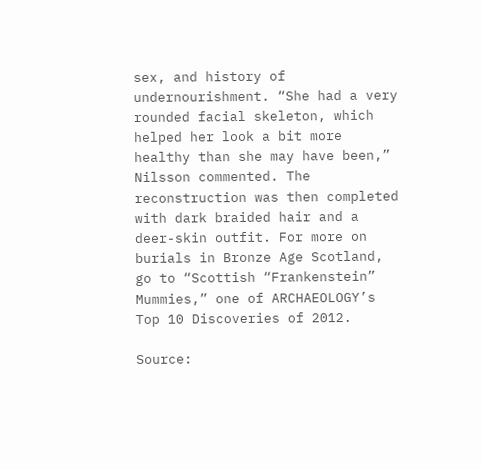sex, and history of undernourishment. “She had a very rounded facial skeleton, which helped her look a bit more healthy than she may have been,” Nilsson commented. The reconstruction was then completed with dark braided hair and a deer-skin outfit. For more on burials in Bronze Age Scotland, go to “Scottish “Frankenstein” Mummies,” one of ARCHAEOLOGY’s Top 10 Discoveries of 2012.

Source: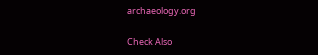archaeology.org

Check Also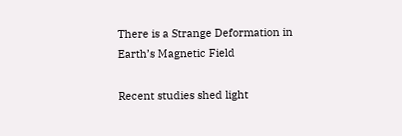There is a Strange Deformation in Earth’s Magnetic Field

Recent studies shed light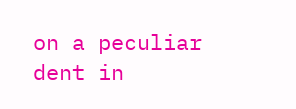on a peculiar dent in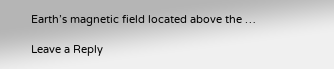Earth’s magnetic field located above the …

Leave a Reply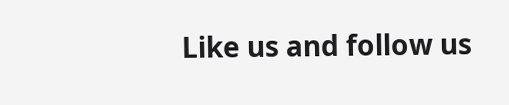Like us and follow us